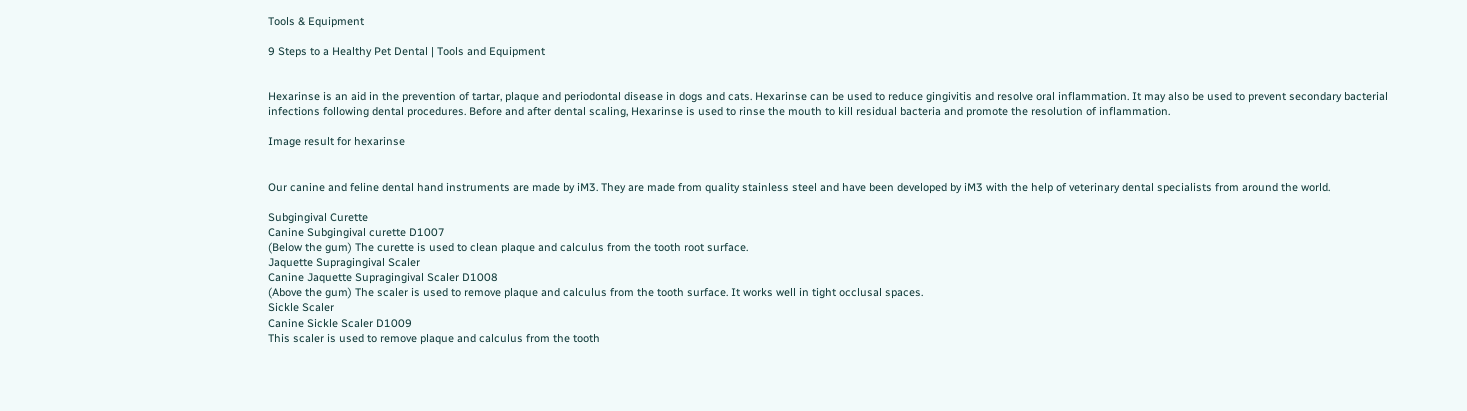Tools & Equipment

9 Steps to a Healthy Pet Dental | Tools and Equipment


Hexarinse is an aid in the prevention of tartar, plaque and periodontal disease in dogs and cats. Hexarinse can be used to reduce gingivitis and resolve oral inflammation. It may also be used to prevent secondary bacterial infections following dental procedures. Before and after dental scaling, Hexarinse is used to rinse the mouth to kill residual bacteria and promote the resolution of inflammation.

Image result for hexarinse


Our canine and feline dental hand instruments are made by iM3. They are made from quality stainless steel and have been developed by iM3 with the help of veterinary dental specialists from around the world.

Subgingival Curette
Canine Subgingival curette D1007
(Below the gum) The curette is used to clean plaque and calculus from the tooth root surface.
Jaquette Supragingival Scaler
Canine Jaquette Supragingival Scaler D1008
(Above the gum) The scaler is used to remove plaque and calculus from the tooth surface. It works well in tight occlusal spaces.
Sickle Scaler
Canine Sickle Scaler D1009
This scaler is used to remove plaque and calculus from the tooth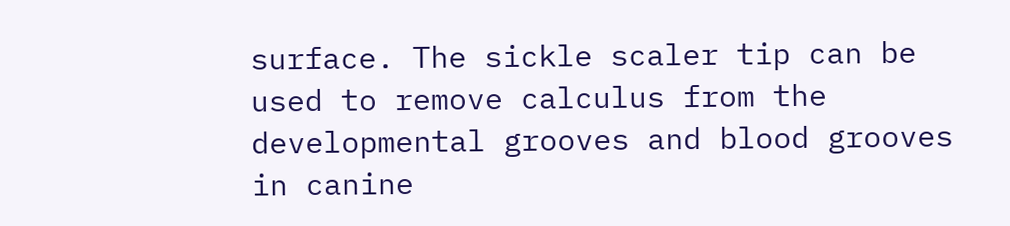surface. The sickle scaler tip can be used to remove calculus from the developmental grooves and blood grooves in canine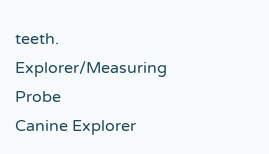teeth.
Explorer/Measuring Probe
Canine Explorer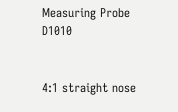Measuring Probe D1010


4:1 straight nose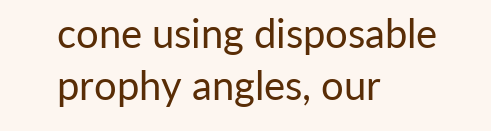cone using disposable prophy angles, our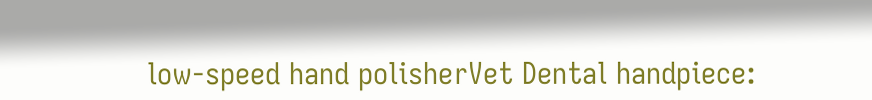low-speed hand polisherVet Dental handpiece: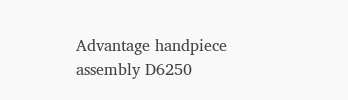Advantage handpiece assembly D6250